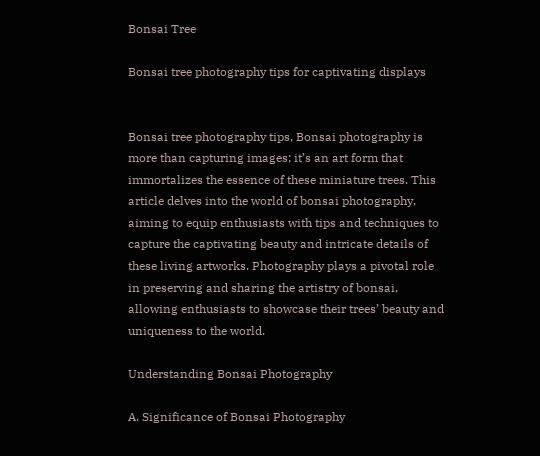Bonsai Tree

Bonsai tree photography tips for captivating displays


Bonsai tree photography tips, Bonsai photography is more than capturing images; it’s an art form that immortalizes the essence of these miniature trees. This article delves into the world of bonsai photography, aiming to equip enthusiasts with tips and techniques to capture the captivating beauty and intricate details of these living artworks. Photography plays a pivotal role in preserving and sharing the artistry of bonsai, allowing enthusiasts to showcase their trees’ beauty and uniqueness to the world.

Understanding Bonsai Photography

A. Significance of Bonsai Photography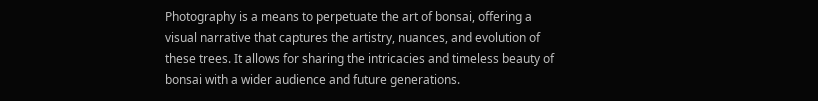Photography is a means to perpetuate the art of bonsai, offering a visual narrative that captures the artistry, nuances, and evolution of these trees. It allows for sharing the intricacies and timeless beauty of bonsai with a wider audience and future generations.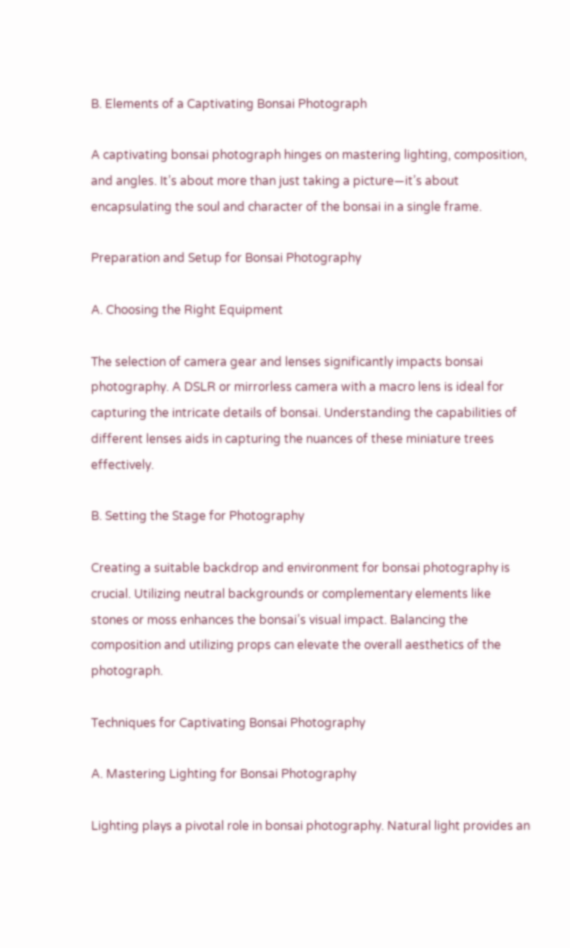B. Elements of a Captivating Bonsai Photograph

A captivating bonsai photograph hinges on mastering lighting, composition, and angles. It’s about more than just taking a picture—it’s about encapsulating the soul and character of the bonsai in a single frame.

Preparation and Setup for Bonsai Photography

A. Choosing the Right Equipment

The selection of camera gear and lenses significantly impacts bonsai photography. A DSLR or mirrorless camera with a macro lens is ideal for capturing the intricate details of bonsai. Understanding the capabilities of different lenses aids in capturing the nuances of these miniature trees effectively.

B. Setting the Stage for Photography

Creating a suitable backdrop and environment for bonsai photography is crucial. Utilizing neutral backgrounds or complementary elements like stones or moss enhances the bonsai’s visual impact. Balancing the composition and utilizing props can elevate the overall aesthetics of the photograph.

Techniques for Captivating Bonsai Photography

A. Mastering Lighting for Bonsai Photography

Lighting plays a pivotal role in bonsai photography. Natural light provides an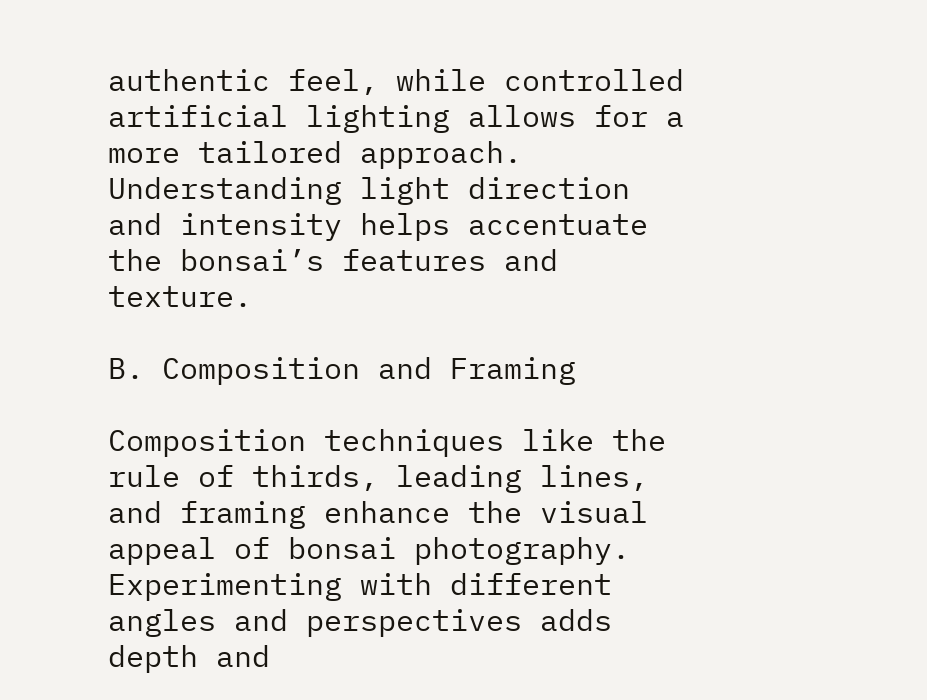authentic feel, while controlled artificial lighting allows for a more tailored approach. Understanding light direction and intensity helps accentuate the bonsai’s features and texture.

B. Composition and Framing

Composition techniques like the rule of thirds, leading lines, and framing enhance the visual appeal of bonsai photography. Experimenting with different angles and perspectives adds depth and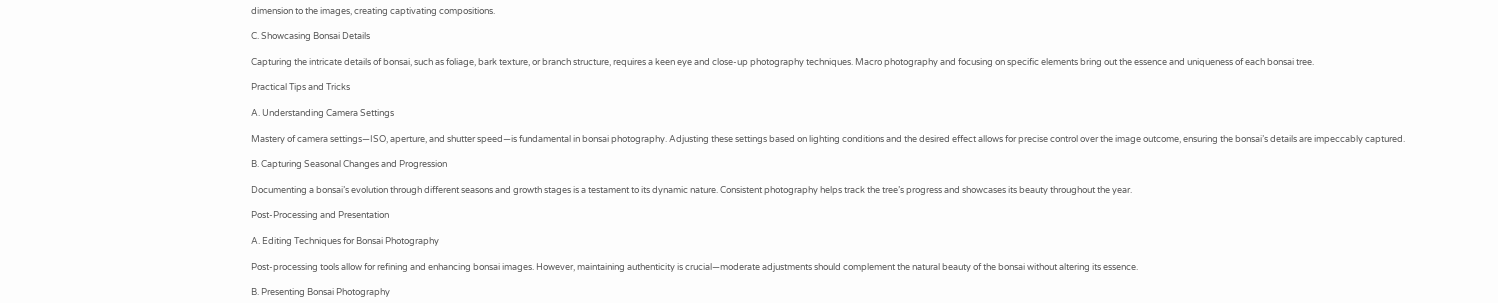dimension to the images, creating captivating compositions.

C. Showcasing Bonsai Details

Capturing the intricate details of bonsai, such as foliage, bark texture, or branch structure, requires a keen eye and close-up photography techniques. Macro photography and focusing on specific elements bring out the essence and uniqueness of each bonsai tree.

Practical Tips and Tricks

A. Understanding Camera Settings

Mastery of camera settings—ISO, aperture, and shutter speed—is fundamental in bonsai photography. Adjusting these settings based on lighting conditions and the desired effect allows for precise control over the image outcome, ensuring the bonsai’s details are impeccably captured.

B. Capturing Seasonal Changes and Progression

Documenting a bonsai’s evolution through different seasons and growth stages is a testament to its dynamic nature. Consistent photography helps track the tree’s progress and showcases its beauty throughout the year.

Post-Processing and Presentation

A. Editing Techniques for Bonsai Photography

Post-processing tools allow for refining and enhancing bonsai images. However, maintaining authenticity is crucial—moderate adjustments should complement the natural beauty of the bonsai without altering its essence.

B. Presenting Bonsai Photography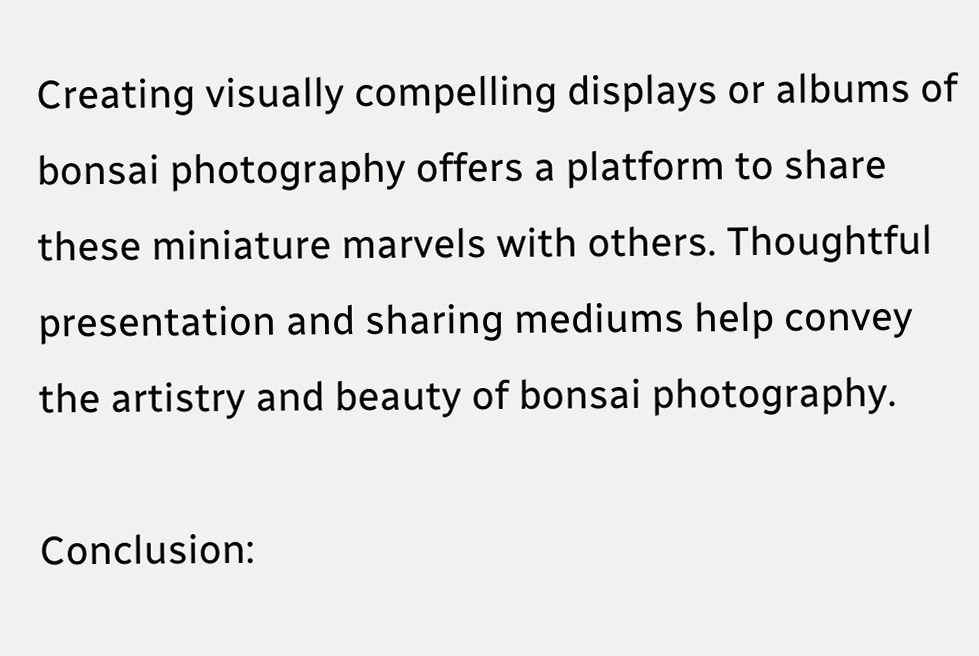Creating visually compelling displays or albums of bonsai photography offers a platform to share these miniature marvels with others. Thoughtful presentation and sharing mediums help convey the artistry and beauty of bonsai photography.

Conclusion: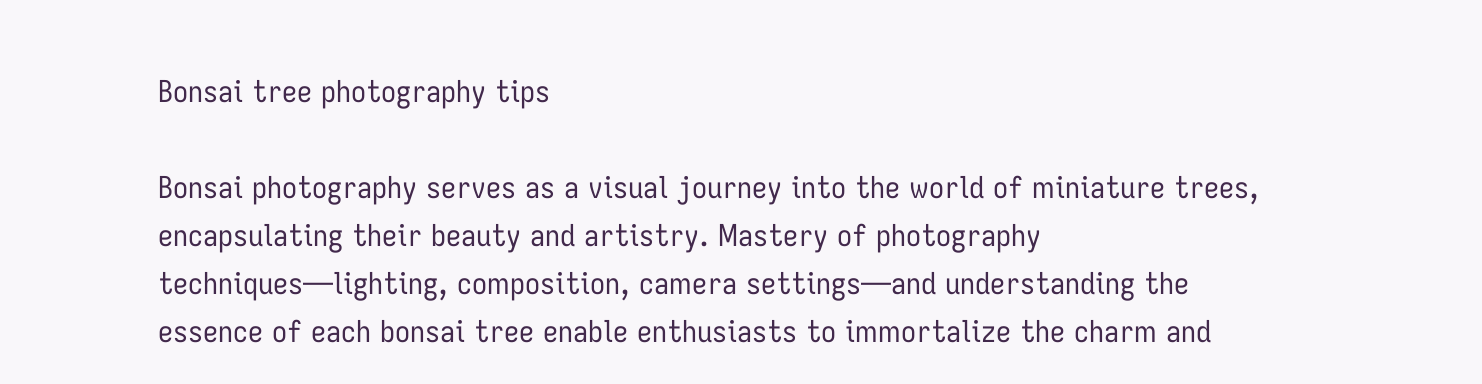Bonsai tree photography tips

Bonsai photography serves as a visual journey into the world of miniature trees, encapsulating their beauty and artistry. Mastery of photography techniques—lighting, composition, camera settings—and understanding the essence of each bonsai tree enable enthusiasts to immortalize the charm and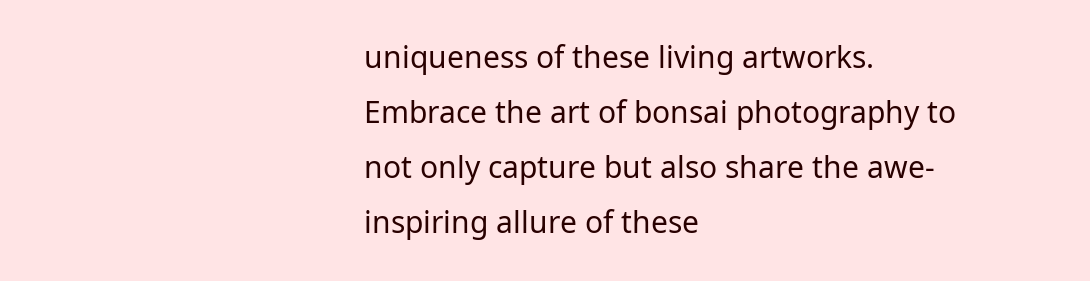uniqueness of these living artworks. Embrace the art of bonsai photography to not only capture but also share the awe-inspiring allure of these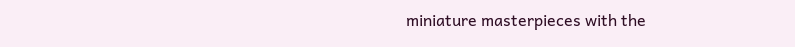miniature masterpieces with the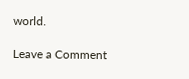world.

Leave a Comment